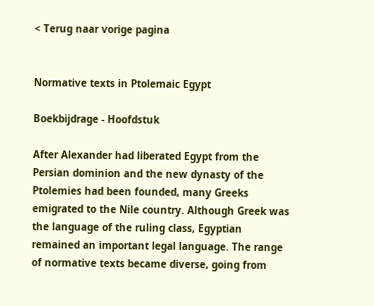< Terug naar vorige pagina


Normative texts in Ptolemaic Egypt

Boekbijdrage - Hoofdstuk

After Alexander had liberated Egypt from the Persian dominion and the new dynasty of the Ptolemies had been founded, many Greeks emigrated to the Nile country. Although Greek was the language of the ruling class, Egyptian remained an important legal language. The range of normative texts became diverse, going from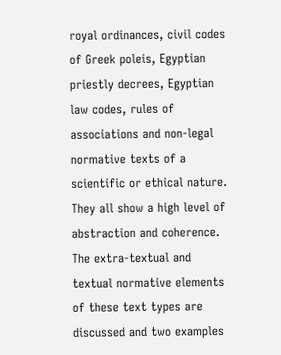royal ordinances, civil codes of Greek poleis, Egyptian priestly decrees, Egyptian law codes, rules of associations and non-legal normative texts of a scientific or ethical nature. They all show a high level of abstraction and coherence. The extra-textual and textual normative elements of these text types are discussed and two examples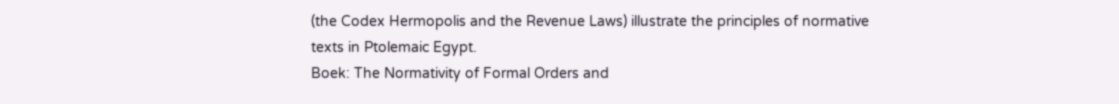(the Codex Hermopolis and the Revenue Laws) illustrate the principles of normative texts in Ptolemaic Egypt.
Boek: The Normativity of Formal Orders and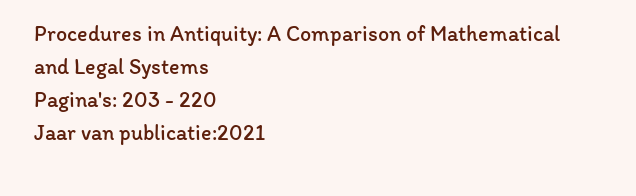Procedures in Antiquity: A Comparison of Mathematical and Legal Systems
Pagina's: 203 - 220
Jaar van publicatie:2021